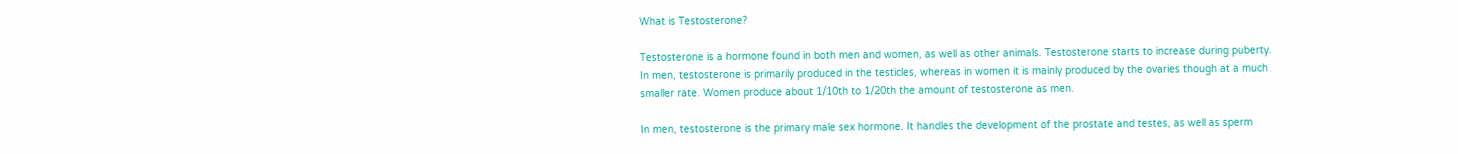What is Testosterone?

Testosterone is a hormone found in both men and women, as well as other animals. Testosterone starts to increase during puberty. In men, testosterone is primarily produced in the testicles, whereas in women it is mainly produced by the ovaries though at a much smaller rate. Women produce about 1/10th to 1/20th the amount of testosterone as men.

In men, testosterone is the primary male sex hormone. It handles the development of the prostate and testes, as well as sperm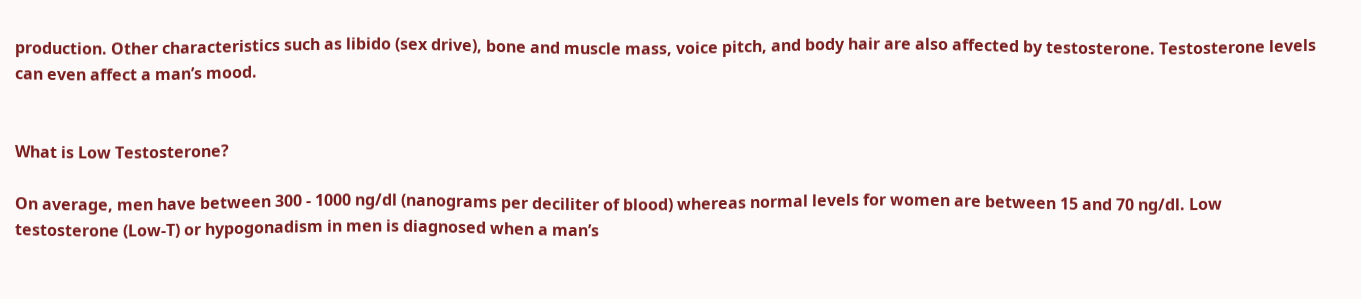production. Other characteristics such as libido (sex drive), bone and muscle mass, voice pitch, and body hair are also affected by testosterone. Testosterone levels can even affect a man’s mood.


What is Low Testosterone?

On average, men have between 300 - 1000 ng/dl (nanograms per deciliter of blood) whereas normal levels for women are between 15 and 70 ng/dl. Low testosterone (Low-T) or hypogonadism in men is diagnosed when a man’s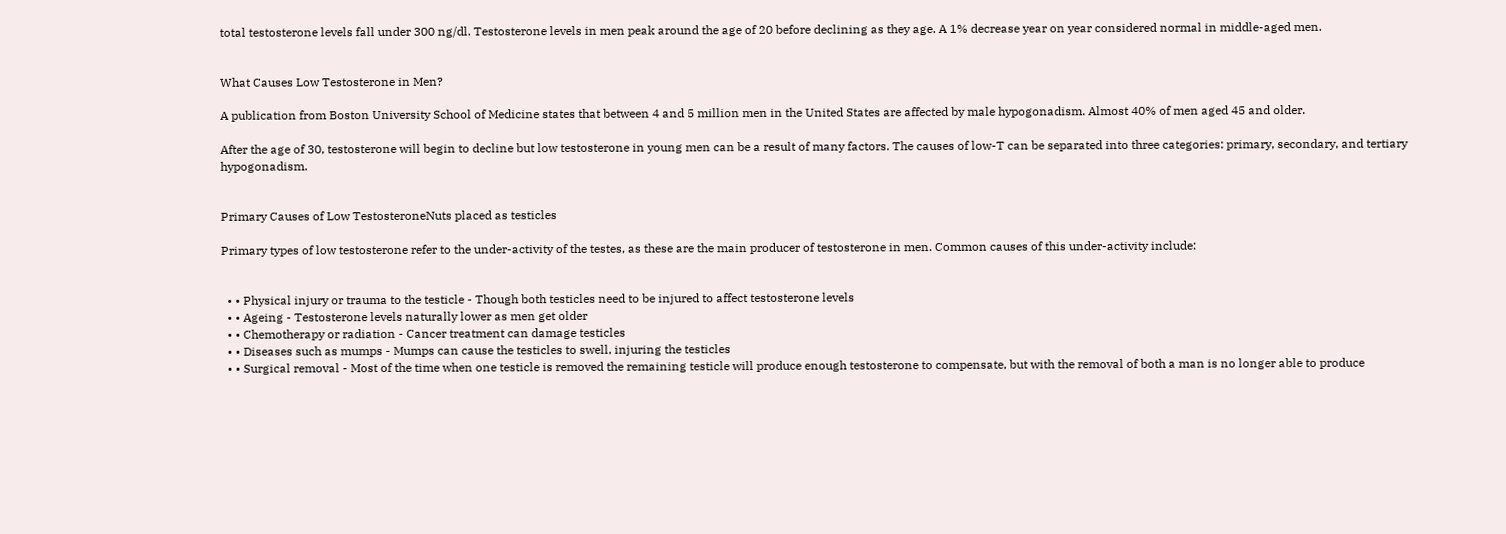total testosterone levels fall under 300 ng/dl. Testosterone levels in men peak around the age of 20 before declining as they age. A 1% decrease year on year considered normal in middle-aged men.


What Causes Low Testosterone in Men?

A publication from Boston University School of Medicine states that between 4 and 5 million men in the United States are affected by male hypogonadism. Almost 40% of men aged 45 and older.

After the age of 30, testosterone will begin to decline but low testosterone in young men can be a result of many factors. The causes of low-T can be separated into three categories: primary, secondary, and tertiary hypogonadism.


Primary Causes of Low TestosteroneNuts placed as testicles

Primary types of low testosterone refer to the under-activity of the testes, as these are the main producer of testosterone in men. Common causes of this under-activity include:


  • • Physical injury or trauma to the testicle - Though both testicles need to be injured to affect testosterone levels
  • • Ageing - Testosterone levels naturally lower as men get older
  • • Chemotherapy or radiation - Cancer treatment can damage testicles
  • • Diseases such as mumps - Mumps can cause the testicles to swell, injuring the testicles
  • • Surgical removal - Most of the time when one testicle is removed the remaining testicle will produce enough testosterone to compensate, but with the removal of both a man is no longer able to produce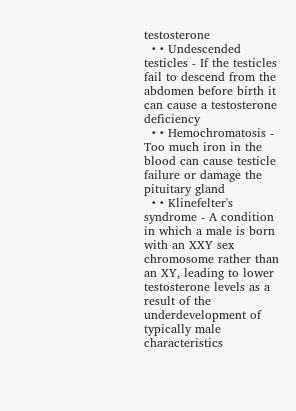testosterone
  • • Undescended testicles - If the testicles fail to descend from the abdomen before birth it can cause a testosterone deficiency
  • • Hemochromatosis - Too much iron in the blood can cause testicle failure or damage the pituitary gland
  • • Klinefelter's syndrome - A condition in which a male is born with an XXY sex chromosome rather than an XY, leading to lower testosterone levels as a result of the underdevelopment of typically male characteristics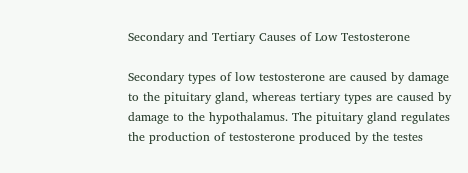Secondary and Tertiary Causes of Low Testosterone

Secondary types of low testosterone are caused by damage to the pituitary gland, whereas tertiary types are caused by damage to the hypothalamus. The pituitary gland regulates the production of testosterone produced by the testes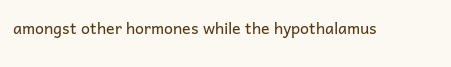amongst other hormones while the hypothalamus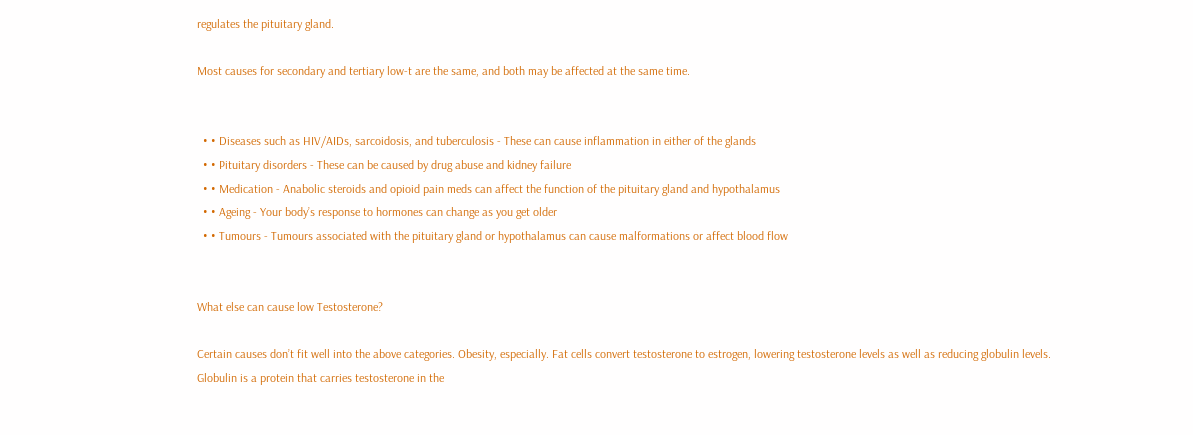regulates the pituitary gland.

Most causes for secondary and tertiary low-t are the same, and both may be affected at the same time.


  • • Diseases such as HIV/AIDs, sarcoidosis, and tuberculosis - These can cause inflammation in either of the glands
  • • Pituitary disorders - These can be caused by drug abuse and kidney failure
  • • Medication - Anabolic steroids and opioid pain meds can affect the function of the pituitary gland and hypothalamus
  • • Ageing - Your body’s response to hormones can change as you get older
  • • Tumours - Tumours associated with the pituitary gland or hypothalamus can cause malformations or affect blood flow


What else can cause low Testosterone?

Certain causes don’t fit well into the above categories. Obesity, especially. Fat cells convert testosterone to estrogen, lowering testosterone levels as well as reducing globulin levels. Globulin is a protein that carries testosterone in the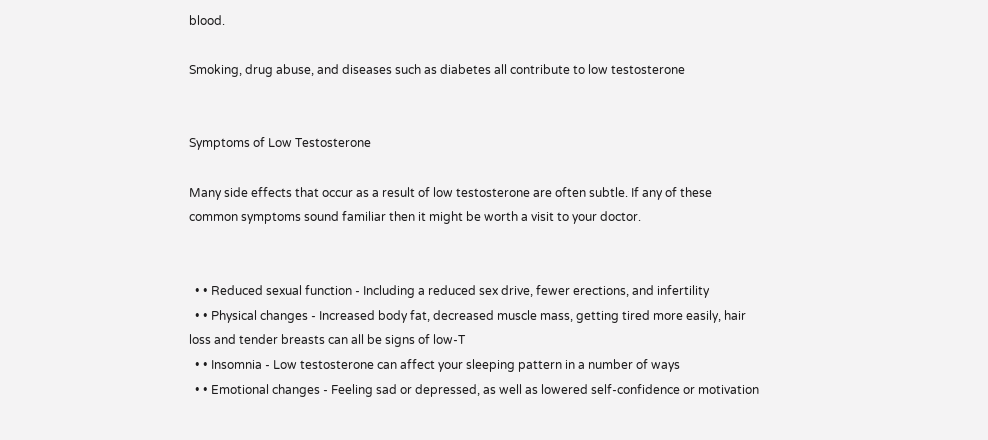blood.

Smoking, drug abuse, and diseases such as diabetes all contribute to low testosterone


Symptoms of Low Testosterone

Many side effects that occur as a result of low testosterone are often subtle. If any of these common symptoms sound familiar then it might be worth a visit to your doctor.


  • • Reduced sexual function - Including a reduced sex drive, fewer erections, and infertility
  • • Physical changes - Increased body fat, decreased muscle mass, getting tired more easily, hair loss and tender breasts can all be signs of low-T
  • • Insomnia - Low testosterone can affect your sleeping pattern in a number of ways
  • • Emotional changes - Feeling sad or depressed, as well as lowered self-confidence or motivation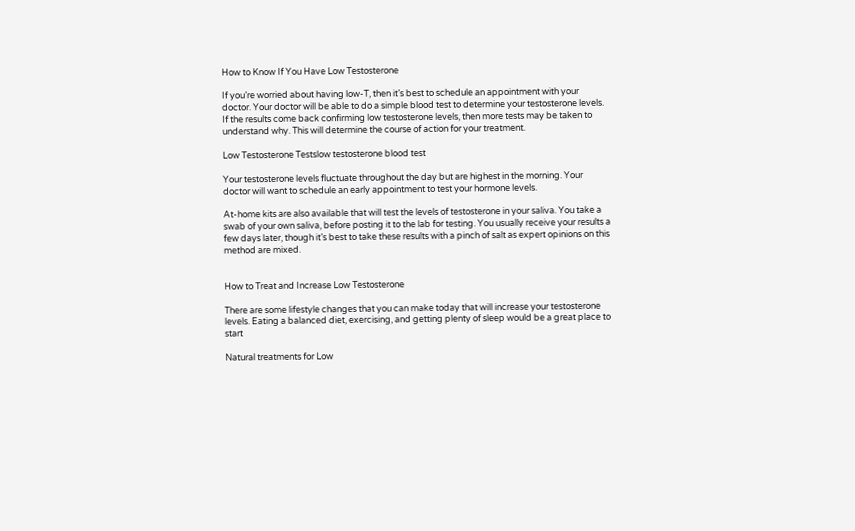How to Know If You Have Low Testosterone

If you’re worried about having low-T, then it’s best to schedule an appointment with your doctor. Your doctor will be able to do a simple blood test to determine your testosterone levels. If the results come back confirming low testosterone levels, then more tests may be taken to understand why. This will determine the course of action for your treatment.

Low Testosterone Testslow testosterone blood test

Your testosterone levels fluctuate throughout the day but are highest in the morning. Your doctor will want to schedule an early appointment to test your hormone levels.

At-home kits are also available that will test the levels of testosterone in your saliva. You take a swab of your own saliva, before posting it to the lab for testing. You usually receive your results a few days later, though it’s best to take these results with a pinch of salt as expert opinions on this method are mixed.


How to Treat and Increase Low Testosterone

There are some lifestyle changes that you can make today that will increase your testosterone levels. Eating a balanced diet, exercising, and getting plenty of sleep would be a great place to start

Natural treatments for Low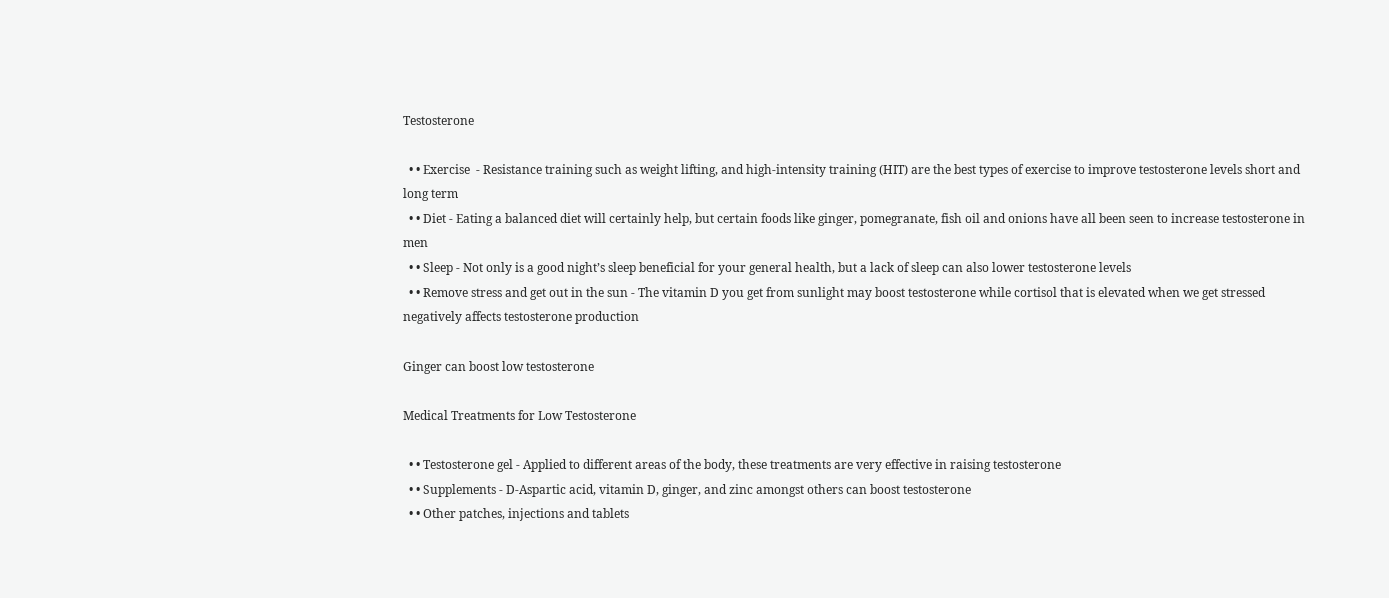Testosterone

  • • Exercise  - Resistance training such as weight lifting, and high-intensity training (HIT) are the best types of exercise to improve testosterone levels short and long term
  • • Diet - Eating a balanced diet will certainly help, but certain foods like ginger, pomegranate, fish oil and onions have all been seen to increase testosterone in men
  • • Sleep - Not only is a good night’s sleep beneficial for your general health, but a lack of sleep can also lower testosterone levels
  • • Remove stress and get out in the sun - The vitamin D you get from sunlight may boost testosterone while cortisol that is elevated when we get stressed negatively affects testosterone production

Ginger can boost low testosterone

Medical Treatments for Low Testosterone

  • • Testosterone gel - Applied to different areas of the body, these treatments are very effective in raising testosterone
  • • Supplements - D-Aspartic acid, vitamin D, ginger, and zinc amongst others can boost testosterone
  • • Other patches, injections and tablets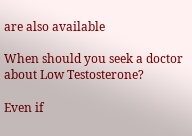are also available

When should you seek a doctor about Low Testosterone?

Even if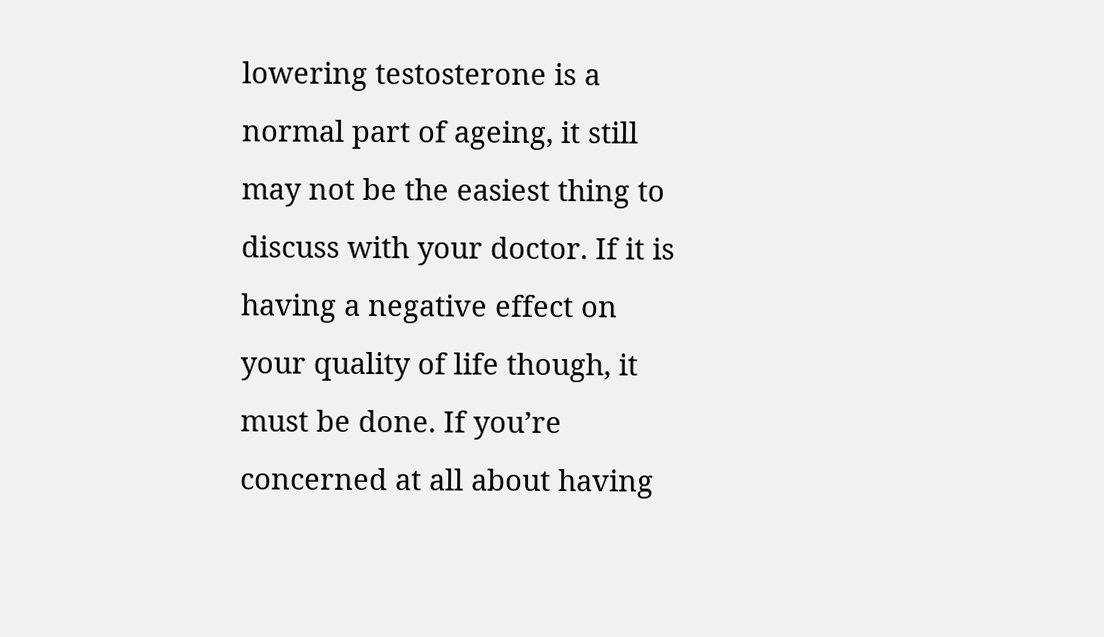lowering testosterone is a normal part of ageing, it still may not be the easiest thing to discuss with your doctor. If it is having a negative effect on your quality of life though, it must be done. If you’re concerned at all about having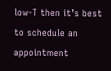low-T then it’s best to schedule an appointment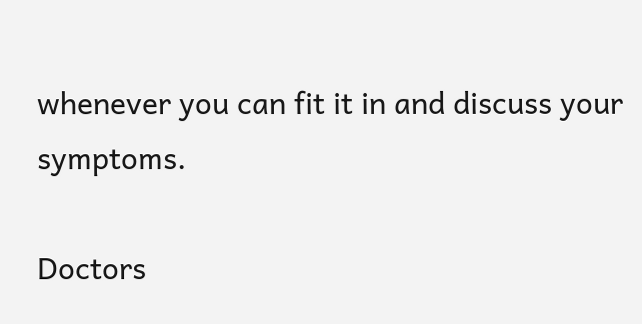whenever you can fit it in and discuss your symptoms.

Doctors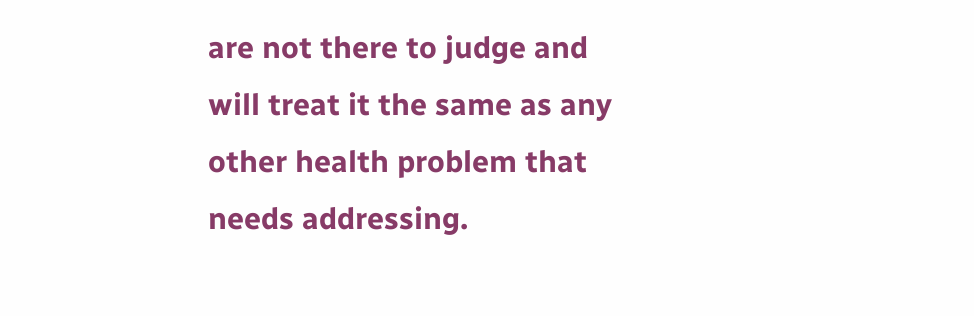are not there to judge and will treat it the same as any other health problem that needs addressing.